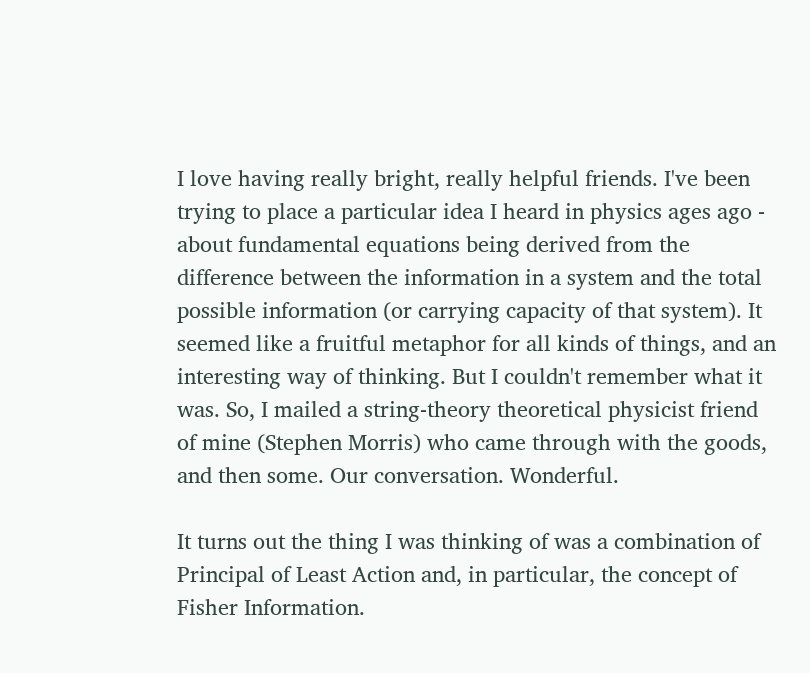I love having really bright, really helpful friends. I've been trying to place a particular idea I heard in physics ages ago - about fundamental equations being derived from the difference between the information in a system and the total possible information (or carrying capacity of that system). It seemed like a fruitful metaphor for all kinds of things, and an interesting way of thinking. But I couldn't remember what it was. So, I mailed a string-theory theoretical physicist friend of mine (Stephen Morris) who came through with the goods, and then some. Our conversation. Wonderful.

It turns out the thing I was thinking of was a combination of Principal of Least Action and, in particular, the concept of Fisher Information.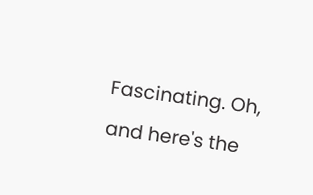Fascinating. Oh, and here's the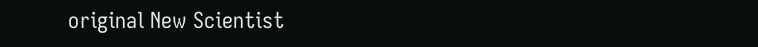original New Scientist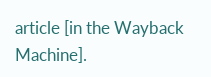article [in the Wayback Machine].